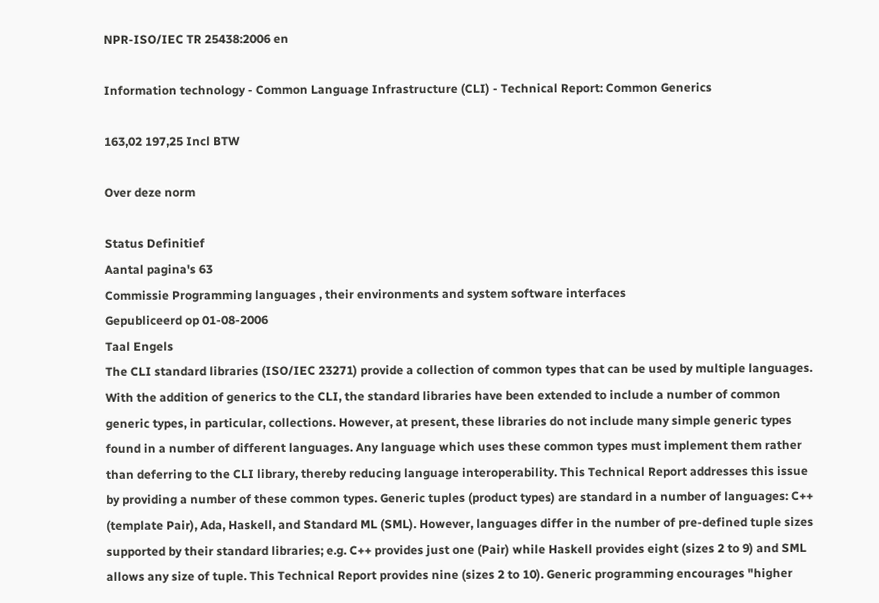NPR-ISO/IEC TR 25438:2006 en

Information technology - Common Language Infrastructure (CLI) - Technical Report: Common Generics

163,02 197,25 Incl BTW

Over deze norm

Status Definitief
Aantal pagina's 63
Commissie Programming languages , their environments and system software interfaces
Gepubliceerd op 01-08-2006
Taal Engels
The CLI standard libraries (ISO/IEC 23271) provide a collection of common types that can be used by multiple languages. With the addition of generics to the CLI, the standard libraries have been extended to include a number of common generic types, in particular, collections. However, at present, these libraries do not include many simple generic types found in a number of different languages. Any language which uses these common types must implement them rather than deferring to the CLI library, thereby reducing language interoperability. This Technical Report addresses this issue by providing a number of these common types. Generic tuples (product types) are standard in a number of languages: C++ (template Pair), Ada, Haskell, and Standard ML (SML). However, languages differ in the number of pre-defined tuple sizes supported by their standard libraries; e.g. C++ provides just one (Pair) while Haskell provides eight (sizes 2 to 9) and SML allows any size of tuple. This Technical Report provides nine (sizes 2 to 10). Generic programming encourages "higher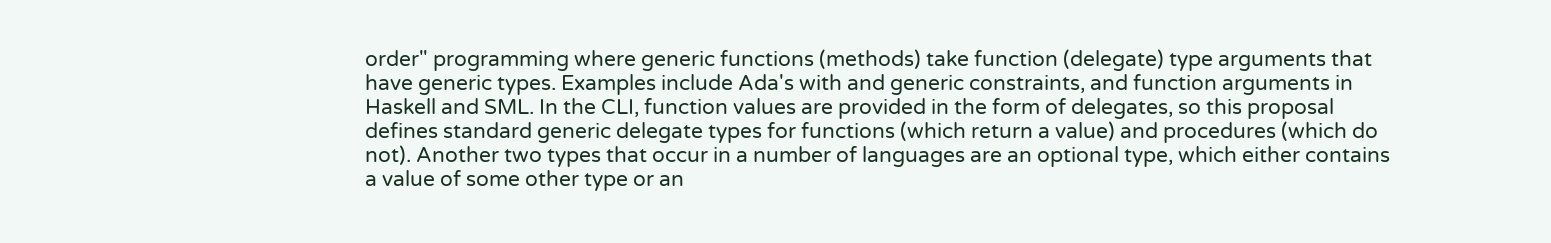order" programming where generic functions (methods) take function (delegate) type arguments that have generic types. Examples include Ada's with and generic constraints, and function arguments in Haskell and SML. In the CLI, function values are provided in the form of delegates, so this proposal defines standard generic delegate types for functions (which return a value) and procedures (which do not). Another two types that occur in a number of languages are an optional type, which either contains a value of some other type or an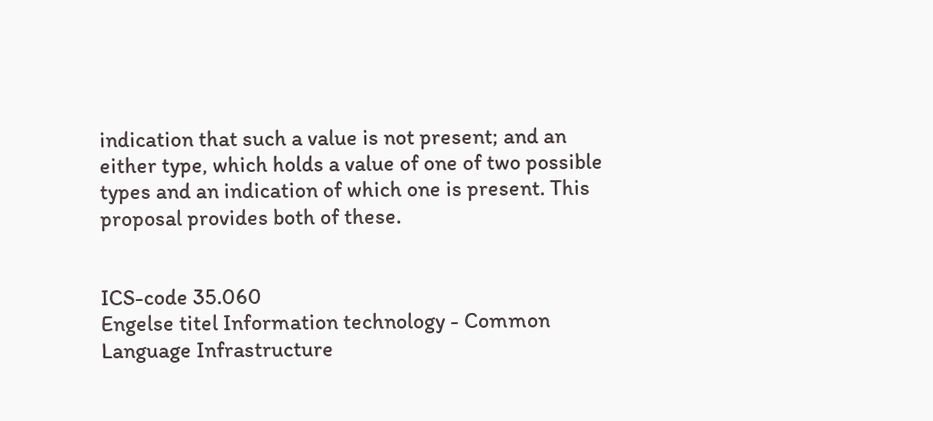indication that such a value is not present; and an either type, which holds a value of one of two possible types and an indication of which one is present. This proposal provides both of these.


ICS-code 35.060
Engelse titel Information technology - Common Language Infrastructure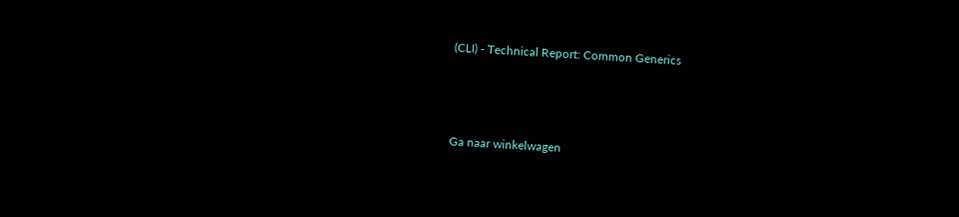(CLI) - Technical Report: Common Generics



Ga naar winkelwagen